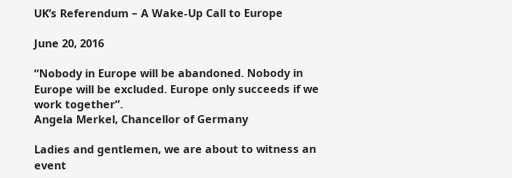UK’s Referendum – A Wake-Up Call to Europe

June 20, 2016

“Nobody in Europe will be abandoned. Nobody in Europe will be excluded. Europe only succeeds if we work together”.
Angela Merkel, Chancellor of Germany

Ladies and gentlemen, we are about to witness an event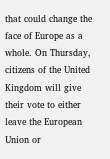that could change the face of Europe as a whole. On Thursday, citizens of the United Kingdom will give their vote to either leave the European Union or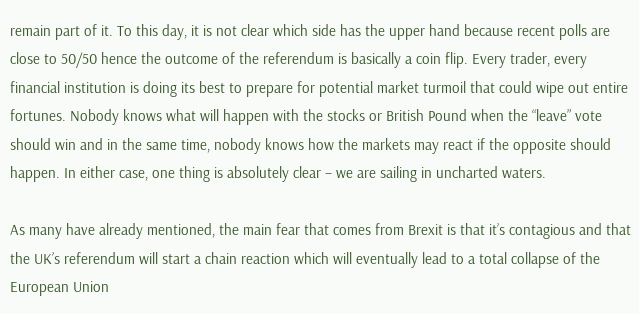remain part of it. To this day, it is not clear which side has the upper hand because recent polls are close to 50/50 hence the outcome of the referendum is basically a coin flip. Every trader, every financial institution is doing its best to prepare for potential market turmoil that could wipe out entire fortunes. Nobody knows what will happen with the stocks or British Pound when the “leave” vote should win and in the same time, nobody knows how the markets may react if the opposite should happen. In either case, one thing is absolutely clear – we are sailing in uncharted waters.

As many have already mentioned, the main fear that comes from Brexit is that it’s contagious and that the UK’s referendum will start a chain reaction which will eventually lead to a total collapse of the European Union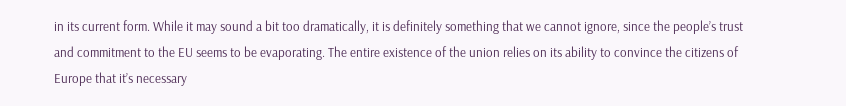in its current form. While it may sound a bit too dramatically, it is definitely something that we cannot ignore, since the people’s trust and commitment to the EU seems to be evaporating. The entire existence of the union relies on its ability to convince the citizens of Europe that it’s necessary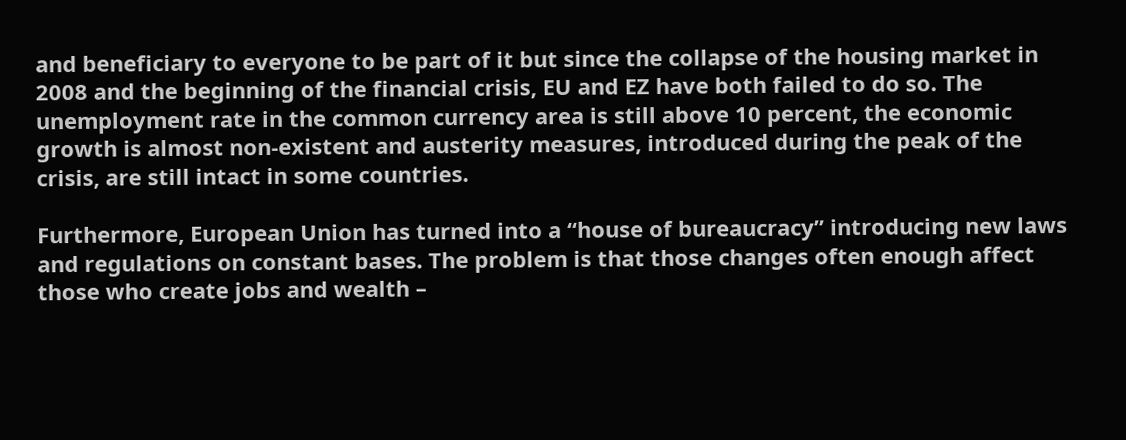and beneficiary to everyone to be part of it but since the collapse of the housing market in 2008 and the beginning of the financial crisis, EU and EZ have both failed to do so. The unemployment rate in the common currency area is still above 10 percent, the economic growth is almost non-existent and austerity measures, introduced during the peak of the crisis, are still intact in some countries.

Furthermore, European Union has turned into a “house of bureaucracy” introducing new laws and regulations on constant bases. The problem is that those changes often enough affect those who create jobs and wealth –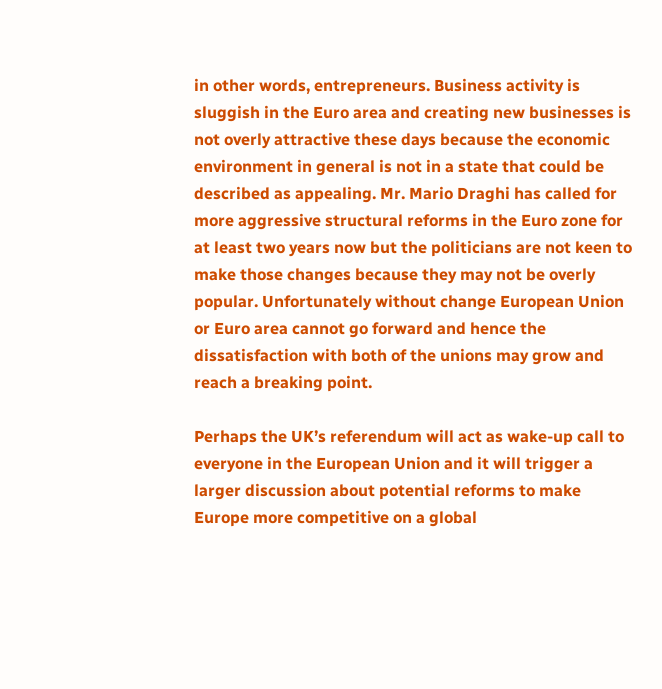in other words, entrepreneurs. Business activity is sluggish in the Euro area and creating new businesses is not overly attractive these days because the economic environment in general is not in a state that could be described as appealing. Mr. Mario Draghi has called for more aggressive structural reforms in the Euro zone for at least two years now but the politicians are not keen to make those changes because they may not be overly popular. Unfortunately without change European Union or Euro area cannot go forward and hence the dissatisfaction with both of the unions may grow and reach a breaking point.

Perhaps the UK’s referendum will act as wake-up call to everyone in the European Union and it will trigger a larger discussion about potential reforms to make Europe more competitive on a global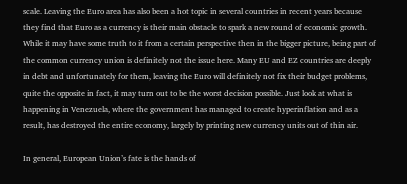scale. Leaving the Euro area has also been a hot topic in several countries in recent years because they find that Euro as a currency is their main obstacle to spark a new round of economic growth. While it may have some truth to it from a certain perspective then in the bigger picture, being part of the common currency union is definitely not the issue here. Many EU and EZ countries are deeply in debt and unfortunately for them, leaving the Euro will definitely not fix their budget problems, quite the opposite in fact, it may turn out to be the worst decision possible. Just look at what is happening in Venezuela, where the government has managed to create hyperinflation and as a result, has destroyed the entire economy, largely by printing new currency units out of thin air.

In general, European Union’s fate is the hands of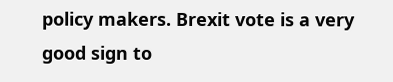policy makers. Brexit vote is a very good sign to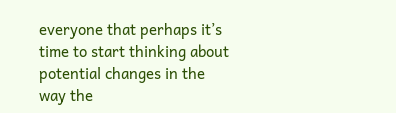everyone that perhaps it’s time to start thinking about potential changes in the way the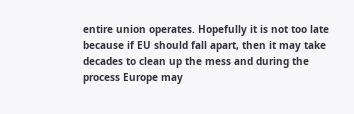entire union operates. Hopefully it is not too late because if EU should fall apart, then it may take decades to clean up the mess and during the process Europe may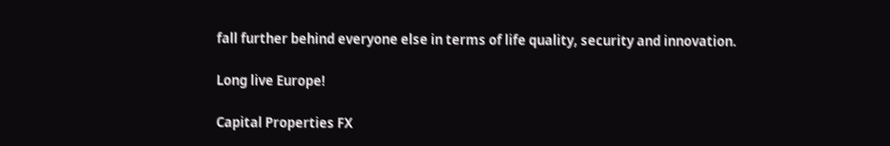fall further behind everyone else in terms of life quality, security and innovation.

Long live Europe!

Capital Properties FX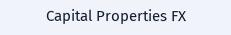Capital Properties FX